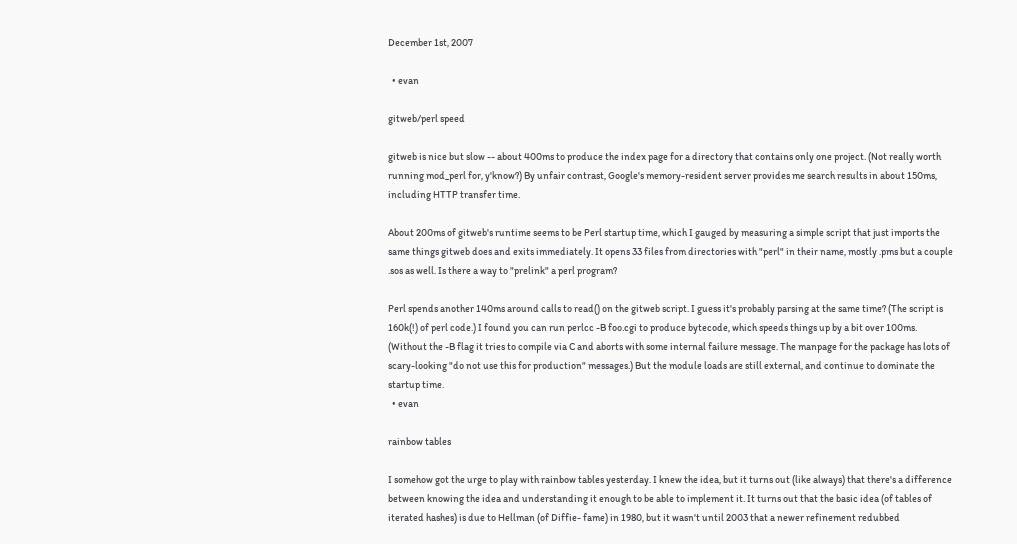December 1st, 2007

  • evan

gitweb/perl speed

gitweb is nice but slow -- about 400ms to produce the index page for a directory that contains only one project. (Not really worth running mod_perl for, y'know?) By unfair contrast, Google's memory-resident server provides me search results in about 150ms, including HTTP transfer time.

About 200ms of gitweb's runtime seems to be Perl startup time, which I gauged by measuring a simple script that just imports the same things gitweb does and exits immediately. It opens 33 files from directories with "perl" in their name, mostly .pms but a couple .sos as well. Is there a way to "prelink" a perl program?

Perl spends another 140ms around calls to read() on the gitweb script. I guess it's probably parsing at the same time? (The script is 160k(!) of perl code.) I found you can run perlcc -B foo.cgi to produce bytecode, which speeds things up by a bit over 100ms. (Without the -B flag it tries to compile via C and aborts with some internal failure message. The manpage for the package has lots of scary-looking "do not use this for production" messages.) But the module loads are still external, and continue to dominate the startup time.
  • evan

rainbow tables

I somehow got the urge to play with rainbow tables yesterday. I knew the idea, but it turns out (like always) that there's a difference between knowing the idea and understanding it enough to be able to implement it. It turns out that the basic idea (of tables of iterated hashes) is due to Hellman (of Diffie- fame) in 1980, but it wasn't until 2003 that a newer refinement redubbed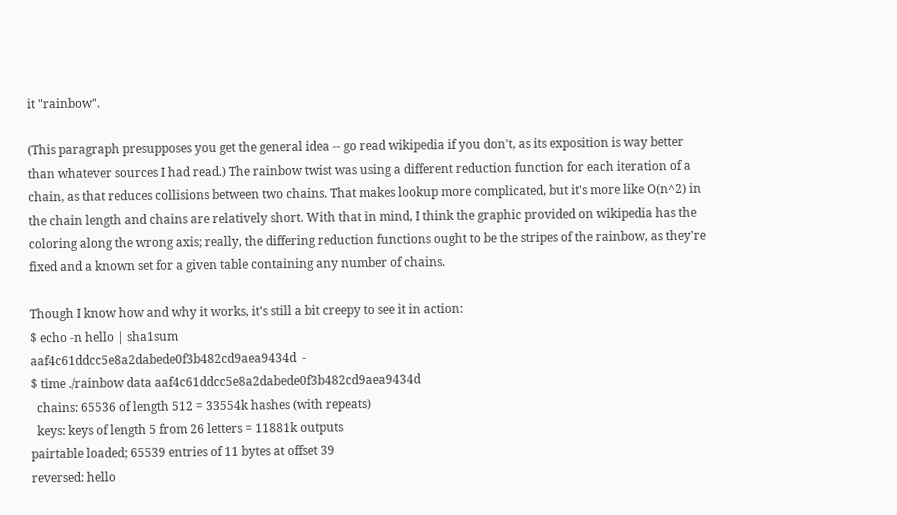it "rainbow".

(This paragraph presupposes you get the general idea -- go read wikipedia if you don't, as its exposition is way better than whatever sources I had read.) The rainbow twist was using a different reduction function for each iteration of a chain, as that reduces collisions between two chains. That makes lookup more complicated, but it's more like O(n^2) in the chain length and chains are relatively short. With that in mind, I think the graphic provided on wikipedia has the coloring along the wrong axis; really, the differing reduction functions ought to be the stripes of the rainbow, as they're fixed and a known set for a given table containing any number of chains.

Though I know how and why it works, it's still a bit creepy to see it in action:
$ echo -n hello | sha1sum
aaf4c61ddcc5e8a2dabede0f3b482cd9aea9434d  -
$ time ./rainbow data aaf4c61ddcc5e8a2dabede0f3b482cd9aea9434d
  chains: 65536 of length 512 = 33554k hashes (with repeats)
  keys: keys of length 5 from 26 letters = 11881k outputs
pairtable loaded; 65539 entries of 11 bytes at offset 39
reversed: hello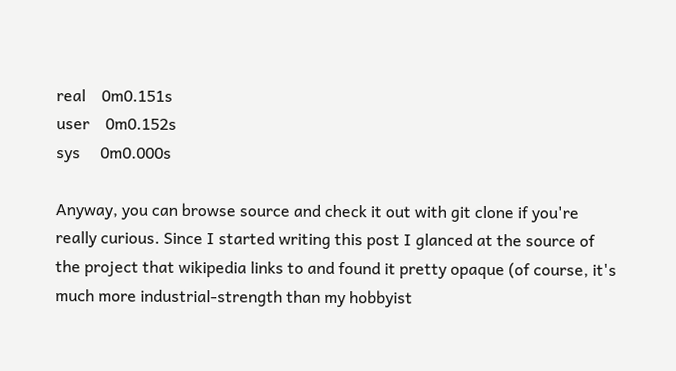real    0m0.151s
user    0m0.152s
sys     0m0.000s

Anyway, you can browse source and check it out with git clone if you're really curious. Since I started writing this post I glanced at the source of the project that wikipedia links to and found it pretty opaque (of course, it's much more industrial-strength than my hobbyist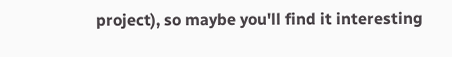project), so maybe you'll find it interesting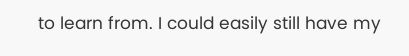to learn from. I could easily still have my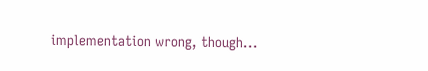implementation wrong, though...